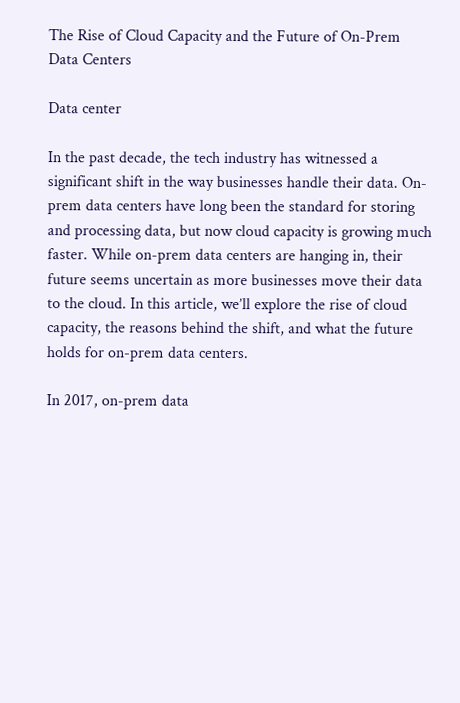The Rise of Cloud Capacity and the Future of On-Prem Data Centers

Data center

In the past decade, the tech industry has witnessed a significant shift in the way businesses handle their data. On-prem data centers have long been the standard for storing and processing data, but now cloud capacity is growing much faster. While on-prem data centers are hanging in, their future seems uncertain as more businesses move their data to the cloud. In this article, we’ll explore the rise of cloud capacity, the reasons behind the shift, and what the future holds for on-prem data centers.

In 2017, on-prem data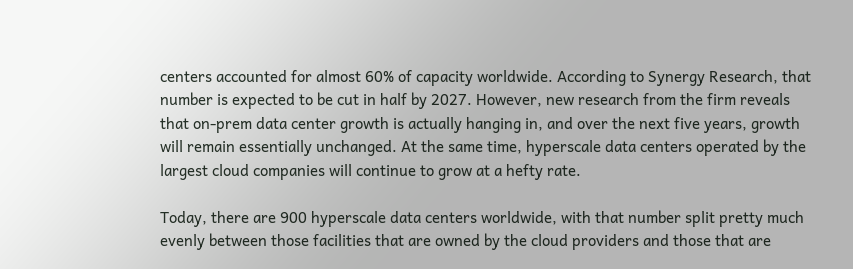centers accounted for almost 60% of capacity worldwide. According to Synergy Research, that number is expected to be cut in half by 2027. However, new research from the firm reveals that on-prem data center growth is actually hanging in, and over the next five years, growth will remain essentially unchanged. At the same time, hyperscale data centers operated by the largest cloud companies will continue to grow at a hefty rate.

Today, there are 900 hyperscale data centers worldwide, with that number split pretty much evenly between those facilities that are owned by the cloud providers and those that are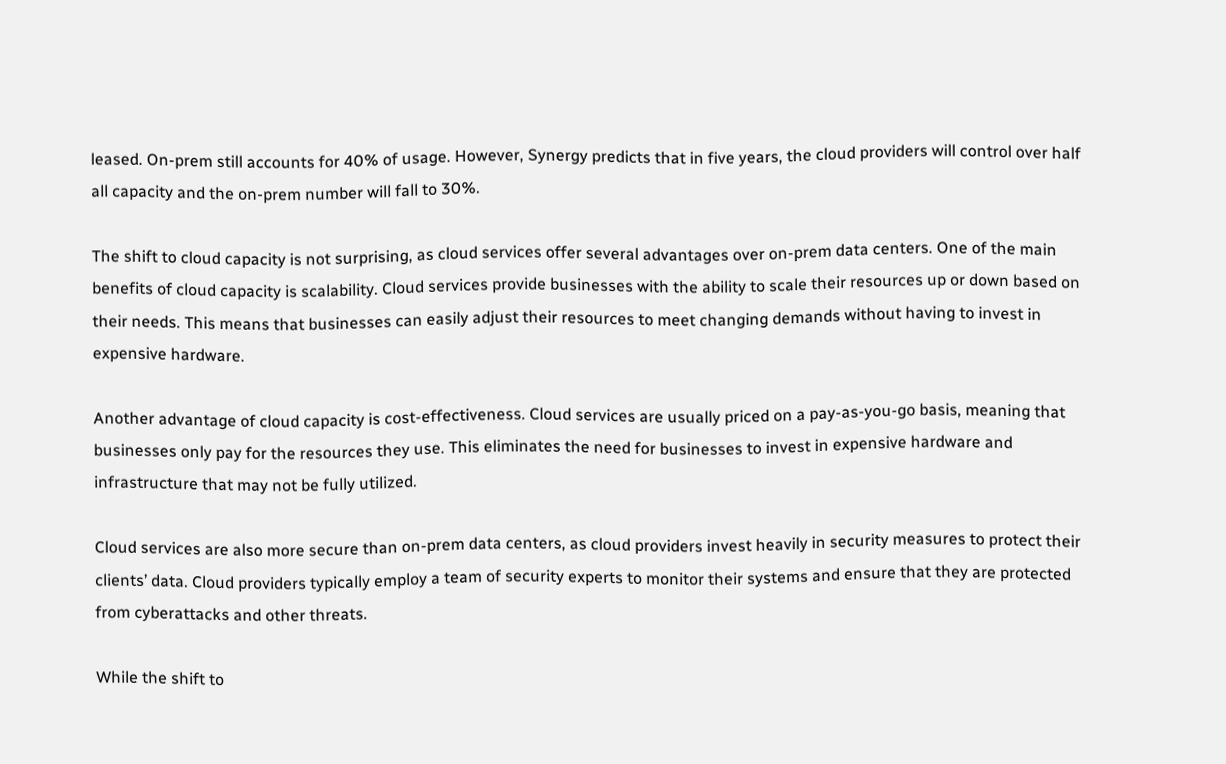leased. On-prem still accounts for 40% of usage. However, Synergy predicts that in five years, the cloud providers will control over half all capacity and the on-prem number will fall to 30%.

The shift to cloud capacity is not surprising, as cloud services offer several advantages over on-prem data centers. One of the main benefits of cloud capacity is scalability. Cloud services provide businesses with the ability to scale their resources up or down based on their needs. This means that businesses can easily adjust their resources to meet changing demands without having to invest in expensive hardware.

Another advantage of cloud capacity is cost-effectiveness. Cloud services are usually priced on a pay-as-you-go basis, meaning that businesses only pay for the resources they use. This eliminates the need for businesses to invest in expensive hardware and infrastructure that may not be fully utilized.

Cloud services are also more secure than on-prem data centers, as cloud providers invest heavily in security measures to protect their clients’ data. Cloud providers typically employ a team of security experts to monitor their systems and ensure that they are protected from cyberattacks and other threats.

While the shift to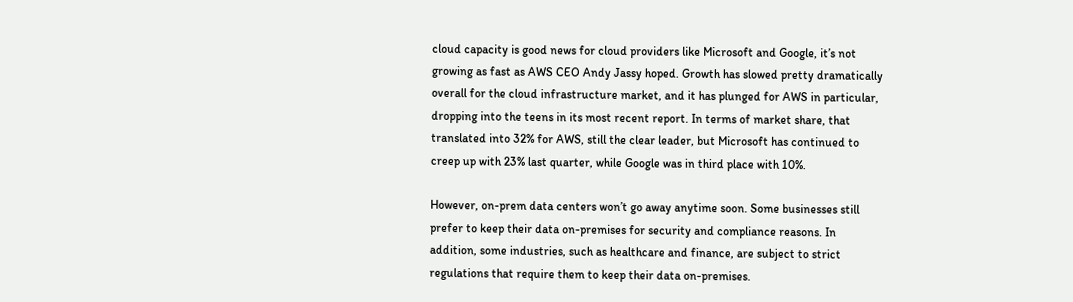cloud capacity is good news for cloud providers like Microsoft and Google, it’s not growing as fast as AWS CEO Andy Jassy hoped. Growth has slowed pretty dramatically overall for the cloud infrastructure market, and it has plunged for AWS in particular, dropping into the teens in its most recent report. In terms of market share, that translated into 32% for AWS, still the clear leader, but Microsoft has continued to creep up with 23% last quarter, while Google was in third place with 10%.

However, on-prem data centers won’t go away anytime soon. Some businesses still prefer to keep their data on-premises for security and compliance reasons. In addition, some industries, such as healthcare and finance, are subject to strict regulations that require them to keep their data on-premises.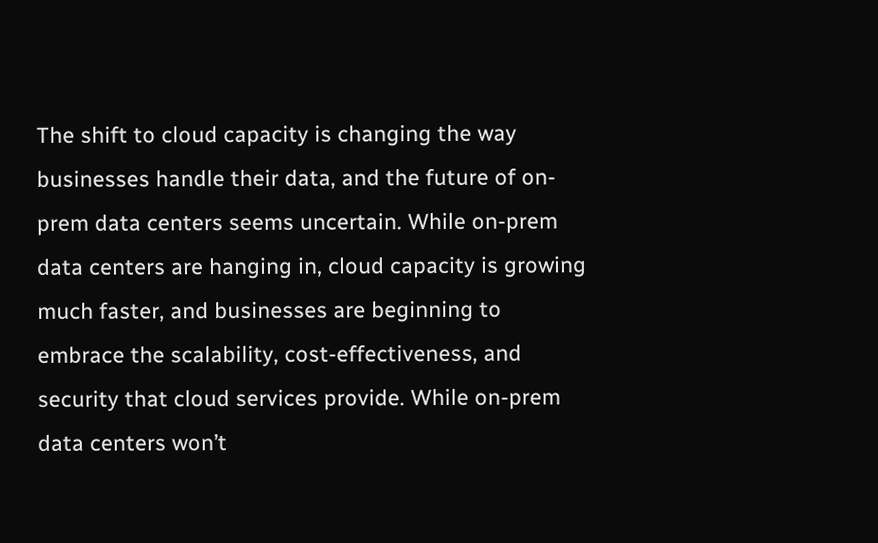The shift to cloud capacity is changing the way businesses handle their data, and the future of on-prem data centers seems uncertain. While on-prem data centers are hanging in, cloud capacity is growing much faster, and businesses are beginning to embrace the scalability, cost-effectiveness, and security that cloud services provide. While on-prem data centers won’t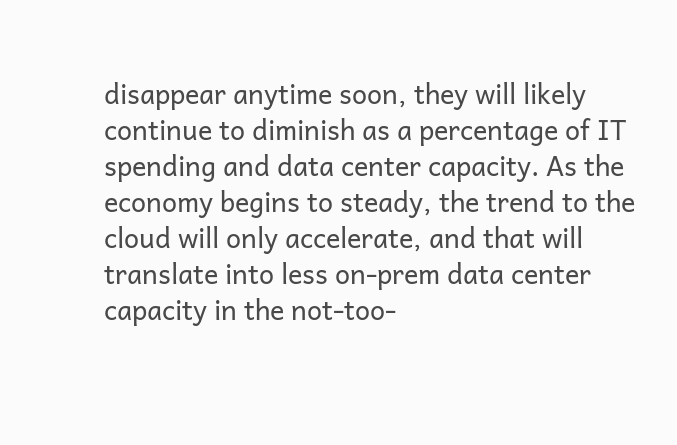disappear anytime soon, they will likely continue to diminish as a percentage of IT spending and data center capacity. As the economy begins to steady, the trend to the cloud will only accelerate, and that will translate into less on-prem data center capacity in the not-too-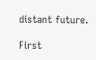distant future.

First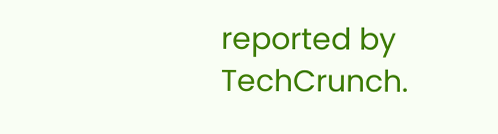reported by TechCrunch.